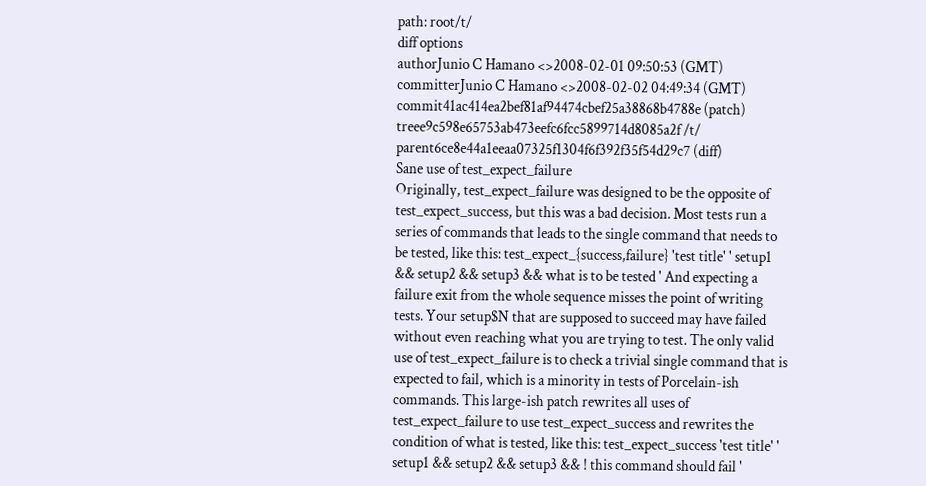path: root/t/
diff options
authorJunio C Hamano <>2008-02-01 09:50:53 (GMT)
committerJunio C Hamano <>2008-02-02 04:49:34 (GMT)
commit41ac414ea2bef81af94474cbef25a38868b4788e (patch)
treee9c598e65753ab473eefc6fcc5899714d8085a2f /t/
parent6ce8e44a1eeaa07325f1304f6f392f35f54d29c7 (diff)
Sane use of test_expect_failure
Originally, test_expect_failure was designed to be the opposite of test_expect_success, but this was a bad decision. Most tests run a series of commands that leads to the single command that needs to be tested, like this: test_expect_{success,failure} 'test title' ' setup1 && setup2 && setup3 && what is to be tested ' And expecting a failure exit from the whole sequence misses the point of writing tests. Your setup$N that are supposed to succeed may have failed without even reaching what you are trying to test. The only valid use of test_expect_failure is to check a trivial single command that is expected to fail, which is a minority in tests of Porcelain-ish commands. This large-ish patch rewrites all uses of test_expect_failure to use test_expect_success and rewrites the condition of what is tested, like this: test_expect_success 'test title' ' setup1 && setup2 && setup3 && ! this command should fail '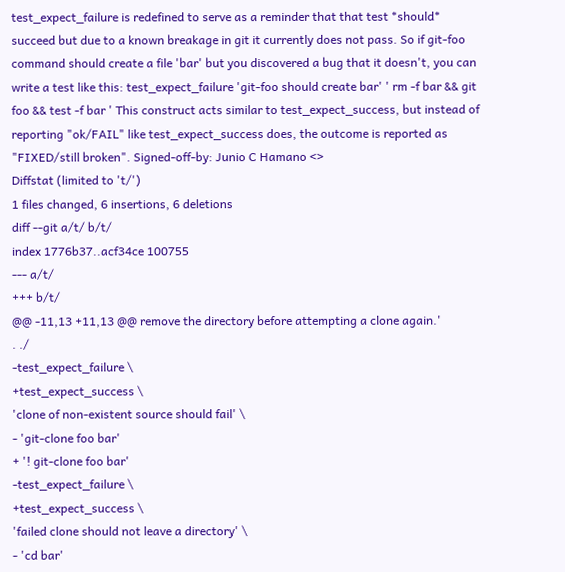test_expect_failure is redefined to serve as a reminder that that test *should* succeed but due to a known breakage in git it currently does not pass. So if git-foo command should create a file 'bar' but you discovered a bug that it doesn't, you can write a test like this: test_expect_failure 'git-foo should create bar' ' rm -f bar && git foo && test -f bar ' This construct acts similar to test_expect_success, but instead of reporting "ok/FAIL" like test_expect_success does, the outcome is reported as "FIXED/still broken". Signed-off-by: Junio C Hamano <>
Diffstat (limited to 't/')
1 files changed, 6 insertions, 6 deletions
diff --git a/t/ b/t/
index 1776b37..acf34ce 100755
--- a/t/
+++ b/t/
@@ -11,13 +11,13 @@ remove the directory before attempting a clone again.'
. ./
-test_expect_failure \
+test_expect_success \
'clone of non-existent source should fail' \
- 'git-clone foo bar'
+ '! git-clone foo bar'
-test_expect_failure \
+test_expect_success \
'failed clone should not leave a directory' \
- 'cd bar'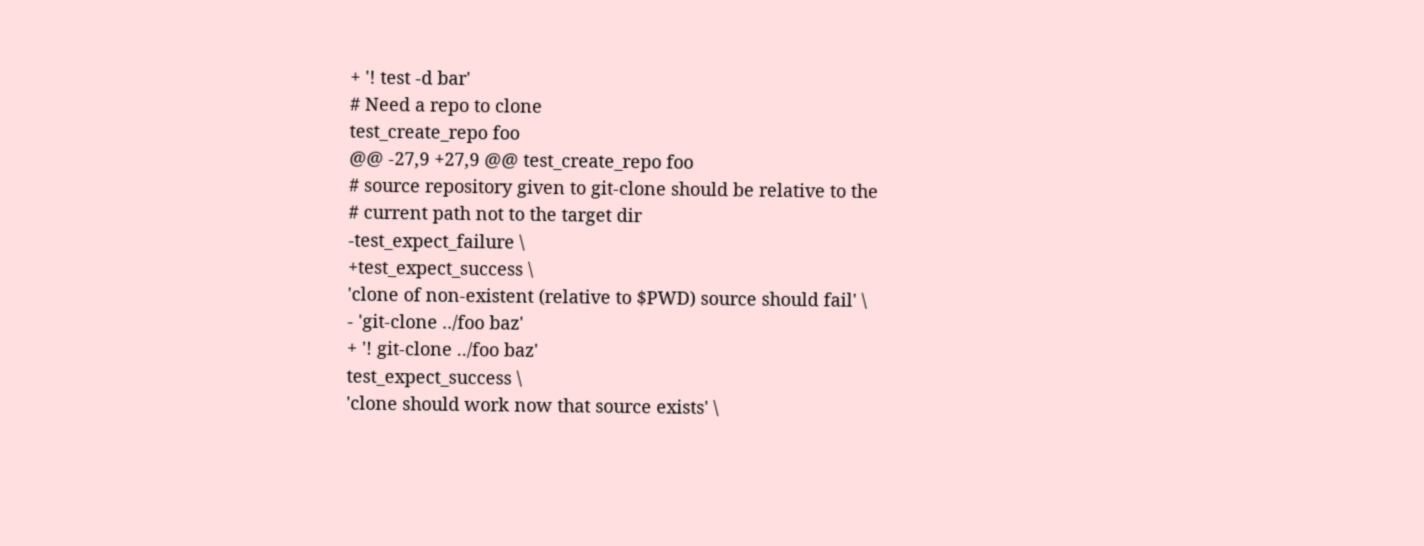+ '! test -d bar'
# Need a repo to clone
test_create_repo foo
@@ -27,9 +27,9 @@ test_create_repo foo
# source repository given to git-clone should be relative to the
# current path not to the target dir
-test_expect_failure \
+test_expect_success \
'clone of non-existent (relative to $PWD) source should fail' \
- 'git-clone ../foo baz'
+ '! git-clone ../foo baz'
test_expect_success \
'clone should work now that source exists' \